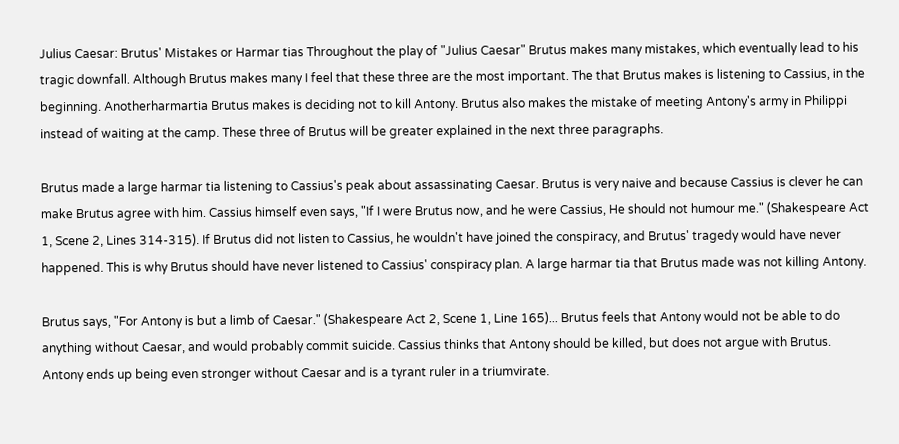Julius Caesar: Brutus' Mistakes or Harmar tias Throughout the play of "Julius Caesar" Brutus makes many mistakes, which eventually lead to his tragic downfall. Although Brutus makes many I feel that these three are the most important. The that Brutus makes is listening to Cassius, in the beginning. Anotherharmartia Brutus makes is deciding not to kill Antony. Brutus also makes the mistake of meeting Antony's army in Philippi instead of waiting at the camp. These three of Brutus will be greater explained in the next three paragraphs.

Brutus made a large harmar tia listening to Cassius's peak about assassinating Caesar. Brutus is very naive and because Cassius is clever he can make Brutus agree with him. Cassius himself even says, "If I were Brutus now, and he were Cassius, He should not humour me." (Shakespeare Act 1, Scene 2, Lines 314-315). If Brutus did not listen to Cassius, he wouldn't have joined the conspiracy, and Brutus' tragedy would have never happened. This is why Brutus should have never listened to Cassius' conspiracy plan. A large harmar tia that Brutus made was not killing Antony.

Brutus says, "For Antony is but a limb of Caesar." (Shakespeare Act 2, Scene 1, Line 165)... Brutus feels that Antony would not be able to do anything without Caesar, and would probably commit suicide. Cassius thinks that Antony should be killed, but does not argue with Brutus. Antony ends up being even stronger without Caesar and is a tyrant ruler in a triumvirate.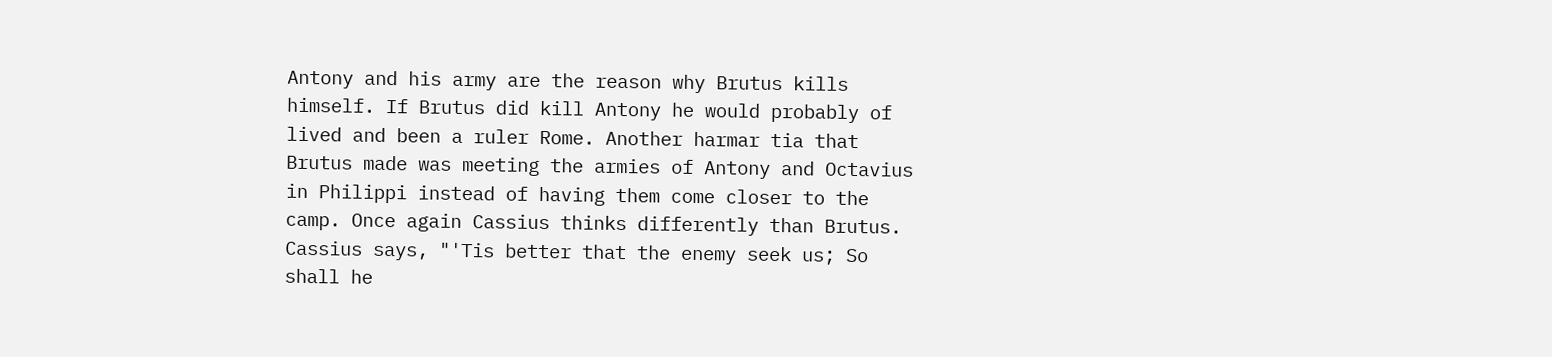Antony and his army are the reason why Brutus kills himself. If Brutus did kill Antony he would probably of lived and been a ruler Rome. Another harmar tia that Brutus made was meeting the armies of Antony and Octavius in Philippi instead of having them come closer to the camp. Once again Cassius thinks differently than Brutus. Cassius says, "'Tis better that the enemy seek us; So shall he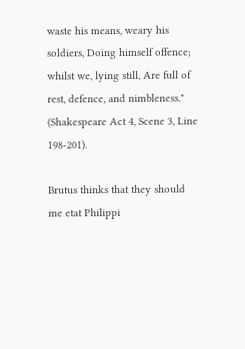waste his means, weary his soldiers, Doing himself offence; whilst we, lying still, Are full of rest, defence, and nimbleness." (Shakespeare Act 4, Scene 3, Line 198-201).

Brutus thinks that they should me etat Philippi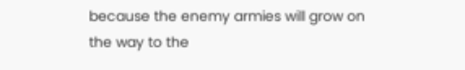because the enemy armies will grow on the way to the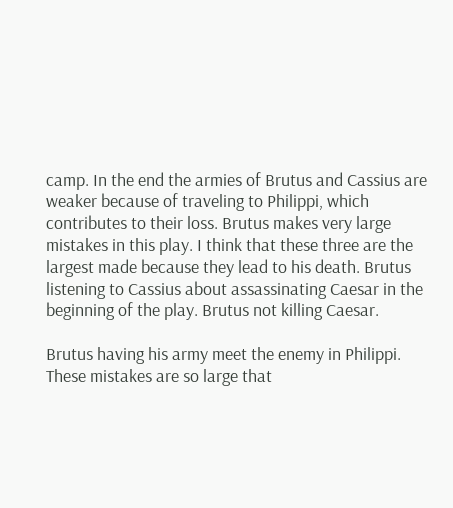camp. In the end the armies of Brutus and Cassius are weaker because of traveling to Philippi, which contributes to their loss. Brutus makes very large mistakes in this play. I think that these three are the largest made because they lead to his death. Brutus listening to Cassius about assassinating Caesar in the beginning of the play. Brutus not killing Caesar.

Brutus having his army meet the enemy in Philippi. These mistakes are so large that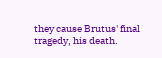they cause Brutus' final tragedy, his death.